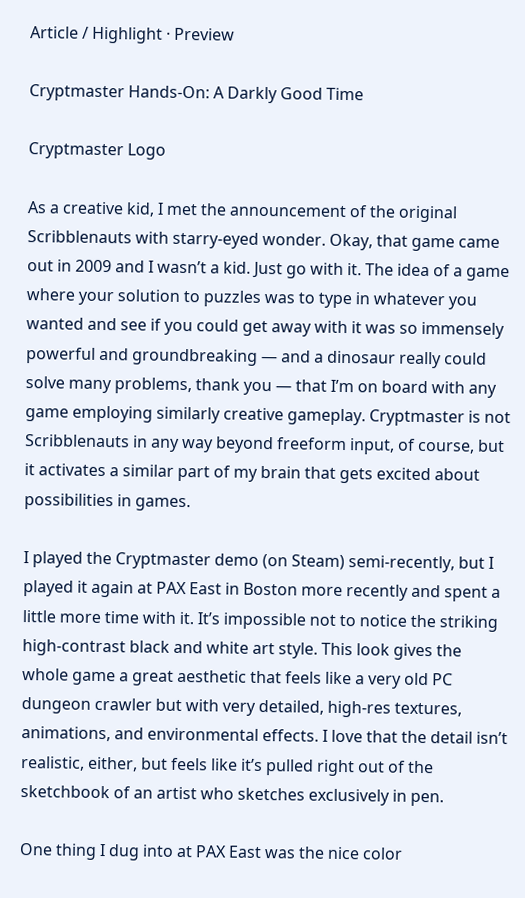Article / Highlight · Preview

Cryptmaster Hands-On: A Darkly Good Time

Cryptmaster Logo

As a creative kid, I met the announcement of the original Scribblenauts with starry-eyed wonder. Okay, that game came out in 2009 and I wasn’t a kid. Just go with it. The idea of a game where your solution to puzzles was to type in whatever you wanted and see if you could get away with it was so immensely powerful and groundbreaking — and a dinosaur really could solve many problems, thank you — that I’m on board with any game employing similarly creative gameplay. Cryptmaster is not Scribblenauts in any way beyond freeform input, of course, but it activates a similar part of my brain that gets excited about possibilities in games.

I played the Cryptmaster demo (on Steam) semi-recently, but I played it again at PAX East in Boston more recently and spent a little more time with it. It’s impossible not to notice the striking high-contrast black and white art style. This look gives the whole game a great aesthetic that feels like a very old PC dungeon crawler but with very detailed, high-res textures, animations, and environmental effects. I love that the detail isn’t realistic, either, but feels like it’s pulled right out of the sketchbook of an artist who sketches exclusively in pen.

One thing I dug into at PAX East was the nice color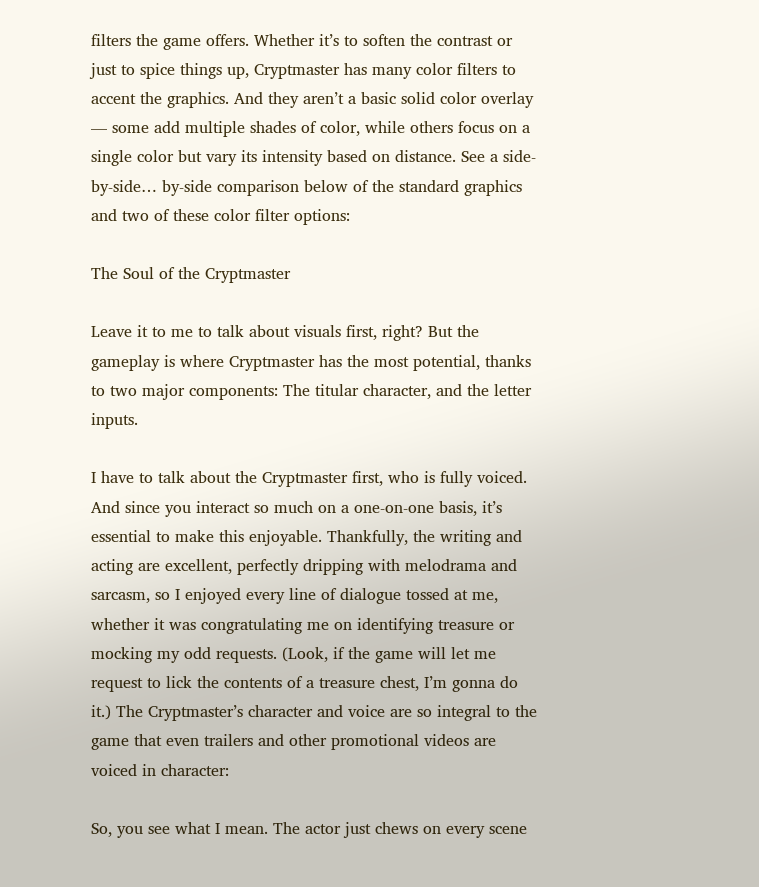filters the game offers. Whether it’s to soften the contrast or just to spice things up, Cryptmaster has many color filters to accent the graphics. And they aren’t a basic solid color overlay — some add multiple shades of color, while others focus on a single color but vary its intensity based on distance. See a side-by-side… by-side comparison below of the standard graphics and two of these color filter options:

The Soul of the Cryptmaster

Leave it to me to talk about visuals first, right? But the gameplay is where Cryptmaster has the most potential, thanks to two major components: The titular character, and the letter inputs.

I have to talk about the Cryptmaster first, who is fully voiced. And since you interact so much on a one-on-one basis, it’s essential to make this enjoyable. Thankfully, the writing and acting are excellent, perfectly dripping with melodrama and sarcasm, so I enjoyed every line of dialogue tossed at me, whether it was congratulating me on identifying treasure or mocking my odd requests. (Look, if the game will let me request to lick the contents of a treasure chest, I’m gonna do it.) The Cryptmaster’s character and voice are so integral to the game that even trailers and other promotional videos are voiced in character:

So, you see what I mean. The actor just chews on every scene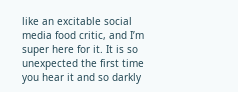like an excitable social media food critic, and I’m super here for it. It is so unexpected the first time you hear it and so darkly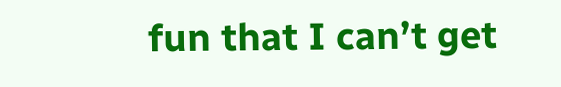fun that I can’t get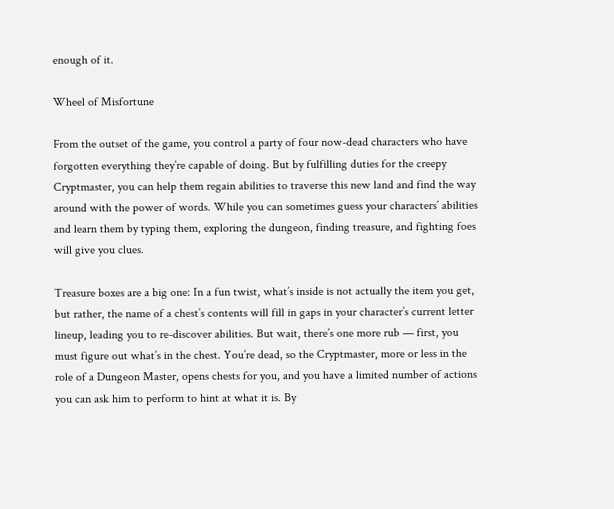enough of it.

Wheel of Misfortune

From the outset of the game, you control a party of four now-dead characters who have forgotten everything they’re capable of doing. But by fulfilling duties for the creepy Cryptmaster, you can help them regain abilities to traverse this new land and find the way around with the power of words. While you can sometimes guess your characters’ abilities and learn them by typing them, exploring the dungeon, finding treasure, and fighting foes will give you clues.

Treasure boxes are a big one: In a fun twist, what’s inside is not actually the item you get, but rather, the name of a chest’s contents will fill in gaps in your character’s current letter lineup, leading you to re-discover abilities. But wait, there’s one more rub — first, you must figure out what’s in the chest. You’re dead, so the Cryptmaster, more or less in the role of a Dungeon Master, opens chests for you, and you have a limited number of actions you can ask him to perform to hint at what it is. By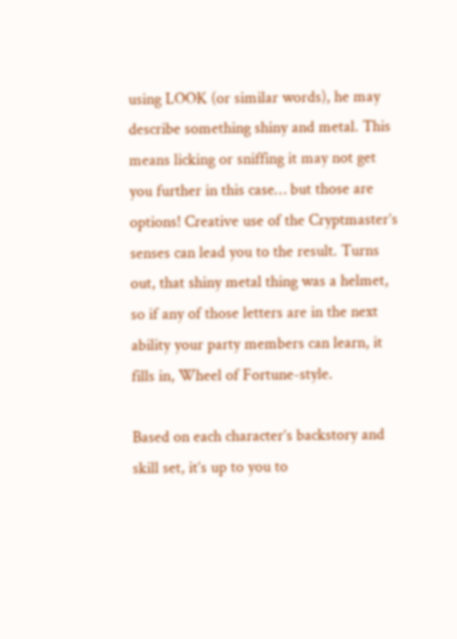using LOOK (or similar words), he may describe something shiny and metal. This means licking or sniffing it may not get you further in this case… but those are options! Creative use of the Cryptmaster’s senses can lead you to the result. Turns out, that shiny metal thing was a helmet, so if any of those letters are in the next ability your party members can learn, it fills in, Wheel of Fortune-style.

Based on each character’s backstory and skill set, it’s up to you to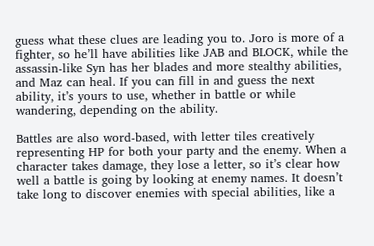guess what these clues are leading you to. Joro is more of a fighter, so he’ll have abilities like JAB and BLOCK, while the assassin-like Syn has her blades and more stealthy abilities, and Maz can heal. If you can fill in and guess the next ability, it’s yours to use, whether in battle or while wandering, depending on the ability.

Battles are also word-based, with letter tiles creatively representing HP for both your party and the enemy. When a character takes damage, they lose a letter, so it’s clear how well a battle is going by looking at enemy names. It doesn’t take long to discover enemies with special abilities, like a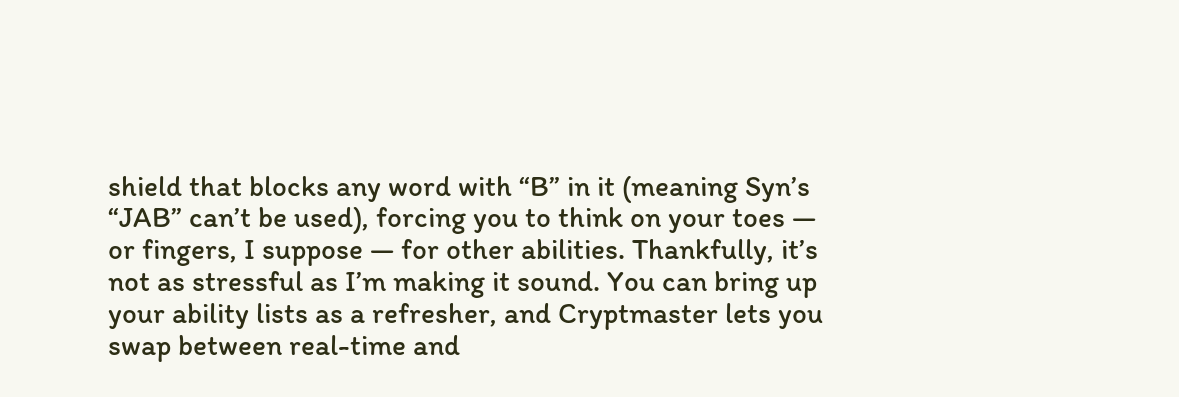shield that blocks any word with “B” in it (meaning Syn’s “JAB” can’t be used), forcing you to think on your toes — or fingers, I suppose — for other abilities. Thankfully, it’s not as stressful as I’m making it sound. You can bring up your ability lists as a refresher, and Cryptmaster lets you swap between real-time and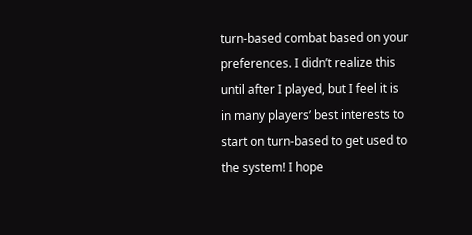turn-based combat based on your preferences. I didn’t realize this until after I played, but I feel it is in many players’ best interests to start on turn-based to get used to the system! I hope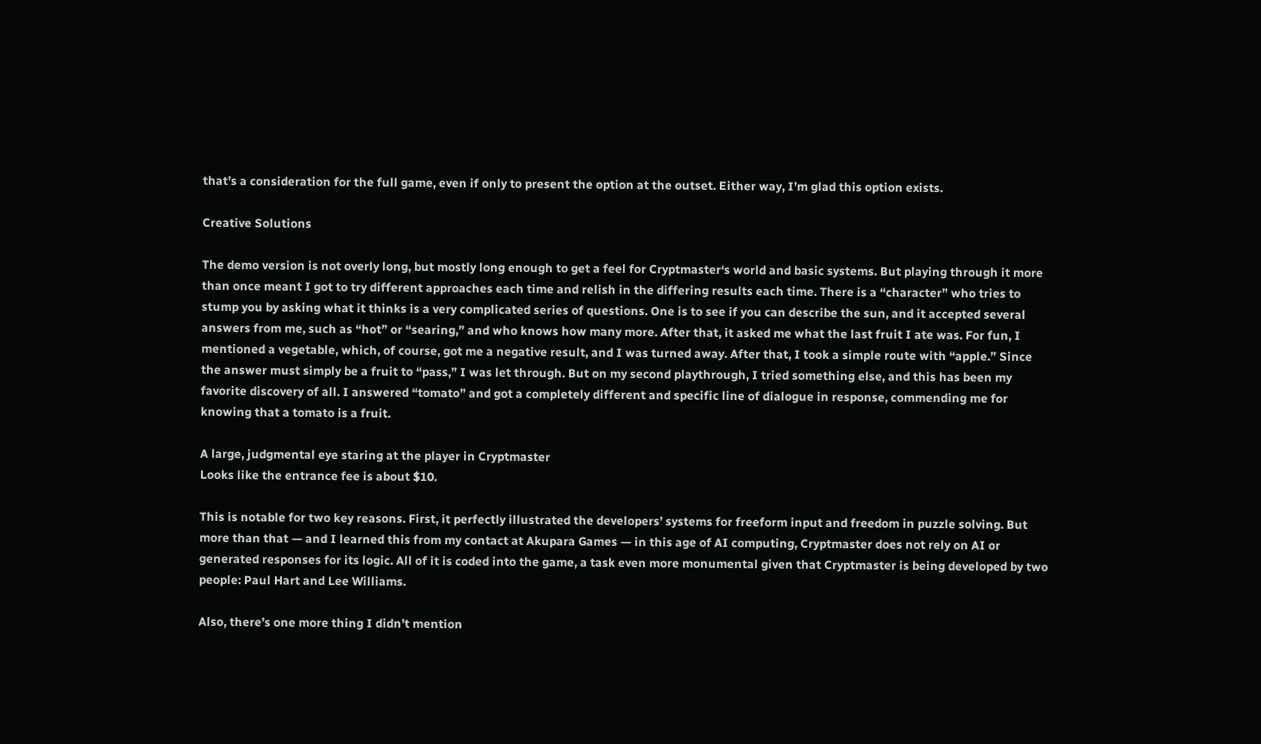that’s a consideration for the full game, even if only to present the option at the outset. Either way, I’m glad this option exists.

Creative Solutions

The demo version is not overly long, but mostly long enough to get a feel for Cryptmaster‘s world and basic systems. But playing through it more than once meant I got to try different approaches each time and relish in the differing results each time. There is a “character” who tries to stump you by asking what it thinks is a very complicated series of questions. One is to see if you can describe the sun, and it accepted several answers from me, such as “hot” or “searing,” and who knows how many more. After that, it asked me what the last fruit I ate was. For fun, I mentioned a vegetable, which, of course, got me a negative result, and I was turned away. After that, I took a simple route with “apple.” Since the answer must simply be a fruit to “pass,” I was let through. But on my second playthrough, I tried something else, and this has been my favorite discovery of all. I answered “tomato” and got a completely different and specific line of dialogue in response, commending me for knowing that a tomato is a fruit.

A large, judgmental eye staring at the player in Cryptmaster
Looks like the entrance fee is about $10.

This is notable for two key reasons. First, it perfectly illustrated the developers’ systems for freeform input and freedom in puzzle solving. But more than that — and I learned this from my contact at Akupara Games — in this age of AI computing, Cryptmaster does not rely on AI or generated responses for its logic. All of it is coded into the game, a task even more monumental given that Cryptmaster is being developed by two people: Paul Hart and Lee Williams.

Also, there’s one more thing I didn’t mention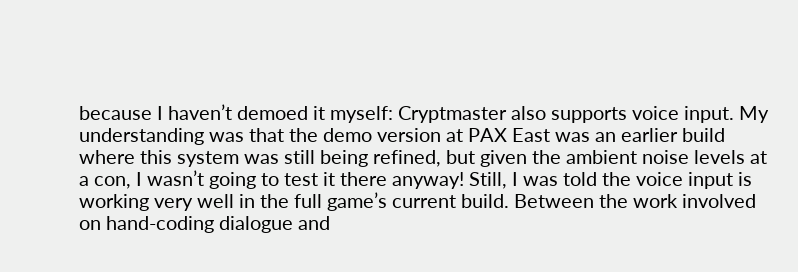because I haven’t demoed it myself: Cryptmaster also supports voice input. My understanding was that the demo version at PAX East was an earlier build where this system was still being refined, but given the ambient noise levels at a con, I wasn’t going to test it there anyway! Still, I was told the voice input is working very well in the full game’s current build. Between the work involved on hand-coding dialogue and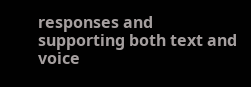responses and supporting both text and voice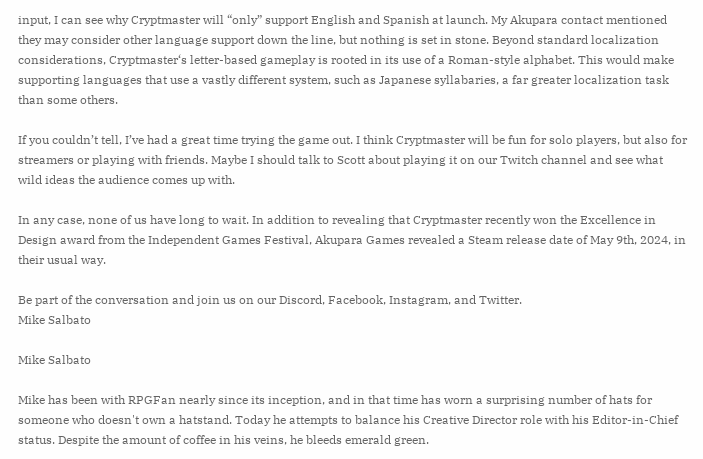input, I can see why Cryptmaster will “only” support English and Spanish at launch. My Akupara contact mentioned they may consider other language support down the line, but nothing is set in stone. Beyond standard localization considerations, Cryptmaster‘s letter-based gameplay is rooted in its use of a Roman-style alphabet. This would make supporting languages that use a vastly different system, such as Japanese syllabaries, a far greater localization task than some others.

If you couldn’t tell, I’ve had a great time trying the game out. I think Cryptmaster will be fun for solo players, but also for streamers or playing with friends. Maybe I should talk to Scott about playing it on our Twitch channel and see what wild ideas the audience comes up with.

In any case, none of us have long to wait. In addition to revealing that Cryptmaster recently won the Excellence in Design award from the Independent Games Festival, Akupara Games revealed a Steam release date of May 9th, 2024, in their usual way.

Be part of the conversation and join us on our Discord, Facebook, Instagram, and Twitter.
Mike Salbato

Mike Salbato

Mike has been with RPGFan nearly since its inception, and in that time has worn a surprising number of hats for someone who doesn't own a hatstand. Today he attempts to balance his Creative Director role with his Editor-in-Chief status. Despite the amount of coffee in his veins, he bleeds emerald green.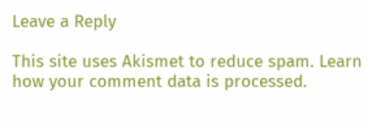Leave a Reply

This site uses Akismet to reduce spam. Learn how your comment data is processed.